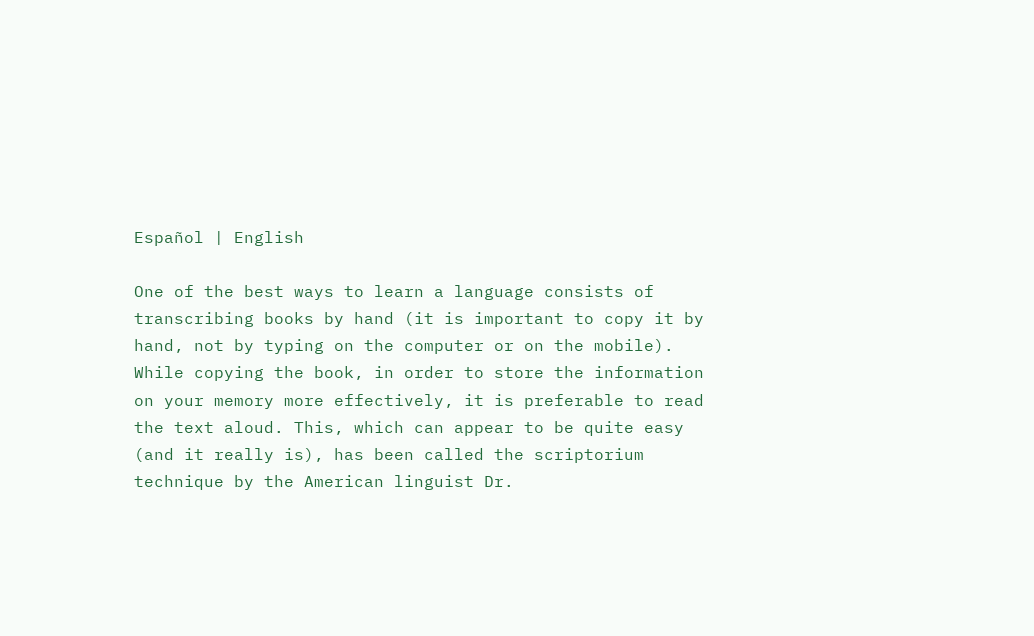Español | English

One of the best ways to learn a language consists of transcribing books by hand (it is important to copy it by hand, not by typing on the computer or on the mobile). While copying the book, in order to store the information on your memory more effectively, it is preferable to read the text aloud. This, which can appear to be quite easy (and it really is), has been called the scriptorium technique by the American linguist Dr.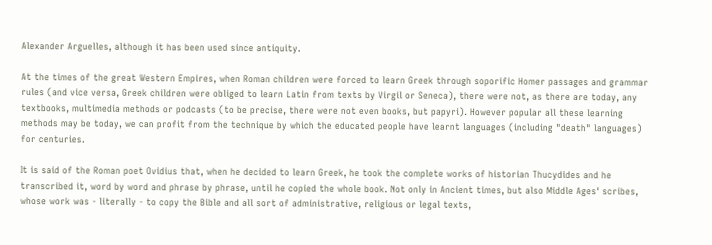Alexander Arguelles, although it has been used since antiquity.

At the times of the great Western Empires, when Roman children were forced to learn Greek through soporific Homer passages and grammar rules (and vice versa, Greek children were obliged to learn Latin from texts by Virgil or Seneca), there were not, as there are today, any textbooks, multimedia methods or podcasts (to be precise, there were not even books, but papyri). However popular all these learning methods may be today, we can profit from the technique by which the educated people have learnt languages (including "death" languages) for centuries.

It is said of the Roman poet Ovidius that, when he decided to learn Greek, he took the complete works of historian Thucydides and he transcribed it, word by word and phrase by phrase, until he copied the whole book. Not only in Ancient times, but also Middle Ages' scribes, whose work was - literally - to copy the Bible and all sort of administrative, religious or legal texts,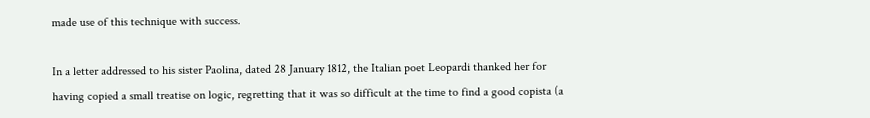made use of this technique with success.

In a letter addressed to his sister Paolina, dated 28 January 1812, the Italian poet Leopardi thanked her for having copied a small treatise on logic, regretting that it was so difficult at the time to find a good copista (a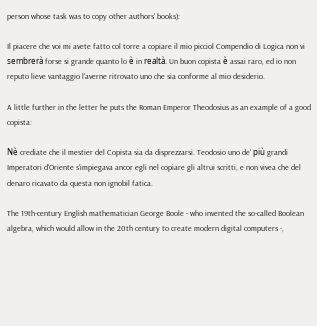person whose task was to copy other authors' books):

Il piacere che voi mi avete fatto col torre a copiare il mio picciol Compendio di Logica non vi sembrerà forse si grande quanto lo è in realtà. Un buon copista è assai raro, ed io non reputo lieve vantaggio l'averne ritrovato uno che sia conforme al mio desiderio.

A little further in the letter he puts the Roman Emperor Theodosius as an example of a good copista:

Nè crediate che il mestier del Copista sia da disprezzarsi. Teodosio uno de' più grandi Imperatori d'Oriente s'impiegava ancor egli nel copiare gli altrui scritti, e non vivea che del denaro ricavato da questa non ignobil fatica.

The 19th-century English mathematician George Boole - who invented the so-called Boolean algebra, which would allow in the 20th century to create modern digital computers -,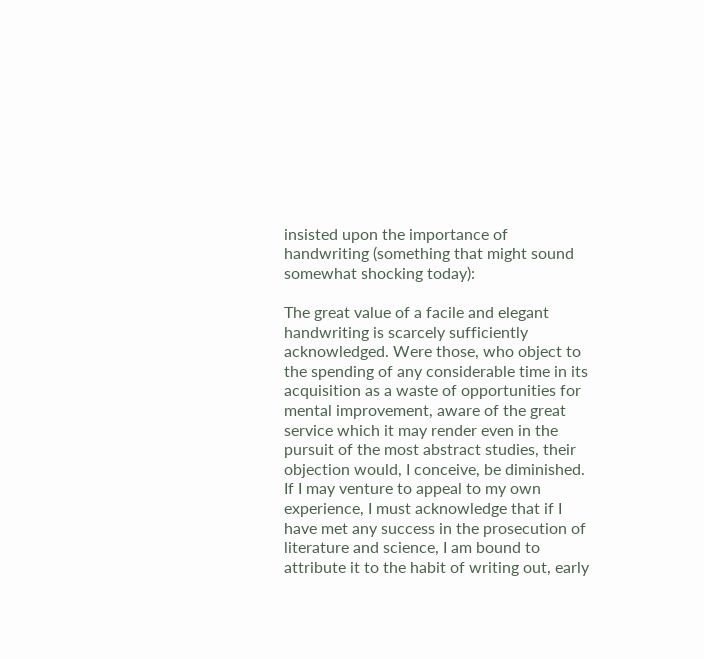insisted upon the importance of handwriting (something that might sound somewhat shocking today):

The great value of a facile and elegant handwriting is scarcely sufficiently acknowledged. Were those, who object to the spending of any considerable time in its acquisition as a waste of opportunities for mental improvement, aware of the great service which it may render even in the pursuit of the most abstract studies, their objection would, I conceive, be diminished. If I may venture to appeal to my own experience, I must acknowledge that if I have met any success in the prosecution of literature and science, I am bound to attribute it to the habit of writing out, early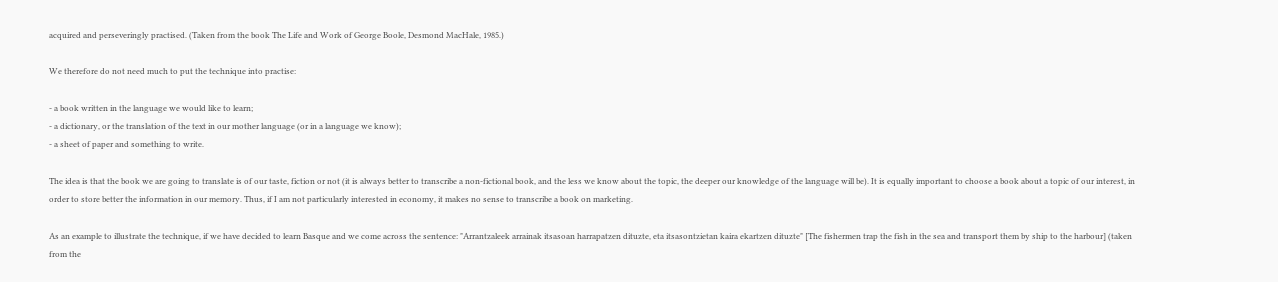acquired and perseveringly practised. (Taken from the book The Life and Work of George Boole, Desmond MacHale, 1985.)

We therefore do not need much to put the technique into practise:

- a book written in the language we would like to learn;
- a dictionary, or the translation of the text in our mother language (or in a language we know);
- a sheet of paper and something to write.

The idea is that the book we are going to translate is of our taste, fiction or not (it is always better to transcribe a non-fictional book, and the less we know about the topic, the deeper our knowledge of the language will be). It is equally important to choose a book about a topic of our interest, in order to store better the information in our memory. Thus, if I am not particularly interested in economy, it makes no sense to transcribe a book on marketing.

As an example to illustrate the technique, if we have decided to learn Basque and we come across the sentence: "Arrantzaleek arrainak itsasoan harrapatzen dituzte, eta itsasontzietan kaira ekartzen dituzte" [The fishermen trap the fish in the sea and transport them by ship to the harbour] (taken from the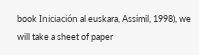book Iniciación al euskara, Assimil, 1998), we will take a sheet of paper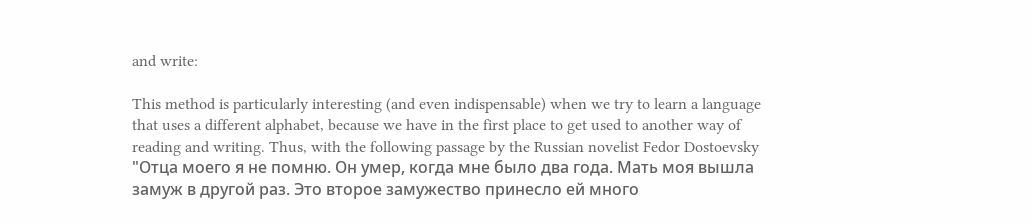and write:

This method is particularly interesting (and even indispensable) when we try to learn a language that uses a different alphabet, because we have in the first place to get used to another way of reading and writing. Thus, with the following passage by the Russian novelist Fedor Dostoevsky "Отца моего я не помню. Он умер, когда мне было два года. Мать моя вышла замуж в другой раз. Это второе замужество принесло ей много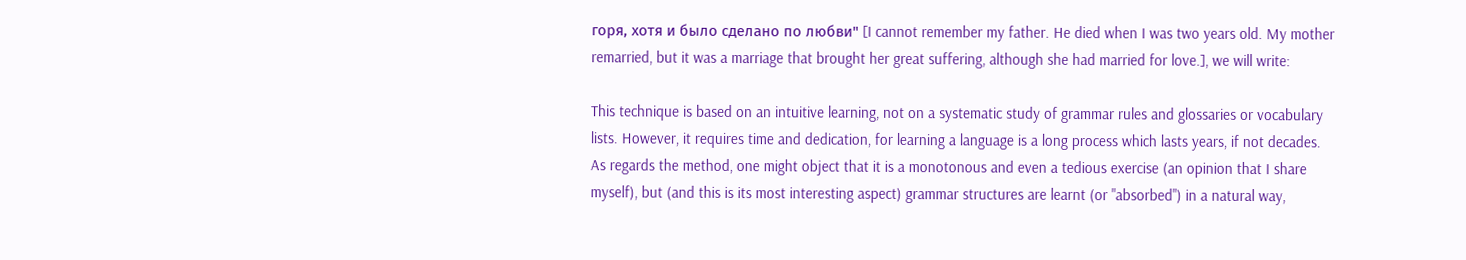горя, хотя и было сделано по любви" [I cannot remember my father. He died when I was two years old. My mother remarried, but it was a marriage that brought her great suffering, although she had married for love.], we will write:

This technique is based on an intuitive learning, not on a systematic study of grammar rules and glossaries or vocabulary lists. However, it requires time and dedication, for learning a language is a long process which lasts years, if not decades. As regards the method, one might object that it is a monotonous and even a tedious exercise (an opinion that I share myself), but (and this is its most interesting aspect) grammar structures are learnt (or "absorbed") in a natural way,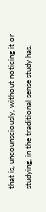that is, uncounsciously, without noticing it or studying, in the traditional sense study has.